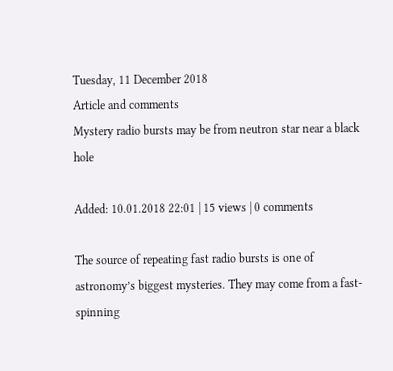Tuesday, 11 December 2018
Article and comments
Mystery radio bursts may be from neutron star near a black hole

Added: 10.01.2018 22:01 | 15 views | 0 comments

The source of repeating fast radio bursts is one of astronomy’s biggest mysteries. They may come from a fast-spinning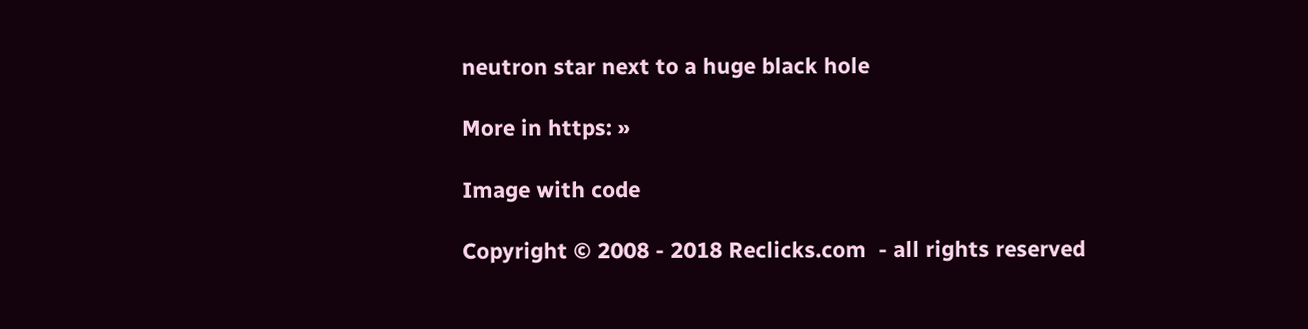neutron star next to a huge black hole

More in https: »

Image with code

Copyright © 2008 - 2018 Reclicks.com  - all rights reserved